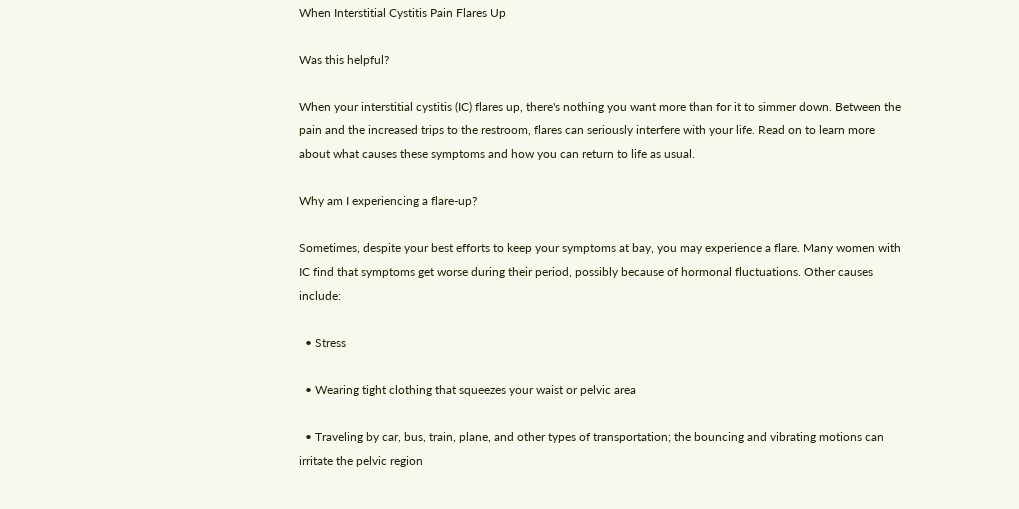When Interstitial Cystitis Pain Flares Up

Was this helpful?

When your interstitial cystitis (IC) flares up, there's nothing you want more than for it to simmer down. Between the pain and the increased trips to the restroom, flares can seriously interfere with your life. Read on to learn more about what causes these symptoms and how you can return to life as usual.

Why am I experiencing a flare-up?

Sometimes, despite your best efforts to keep your symptoms at bay, you may experience a flare. Many women with IC find that symptoms get worse during their period, possibly because of hormonal fluctuations. Other causes include:

  • Stress

  • Wearing tight clothing that squeezes your waist or pelvic area

  • Traveling by car, bus, train, plane, and other types of transportation; the bouncing and vibrating motions can irritate the pelvic region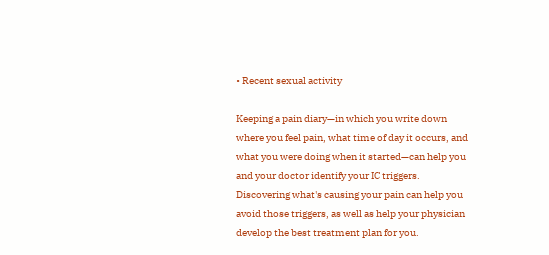• Recent sexual activity

Keeping a pain diary—in which you write down where you feel pain, what time of day it occurs, and what you were doing when it started—can help you and your doctor identify your IC triggers. Discovering what's causing your pain can help you avoid those triggers, as well as help your physician develop the best treatment plan for you.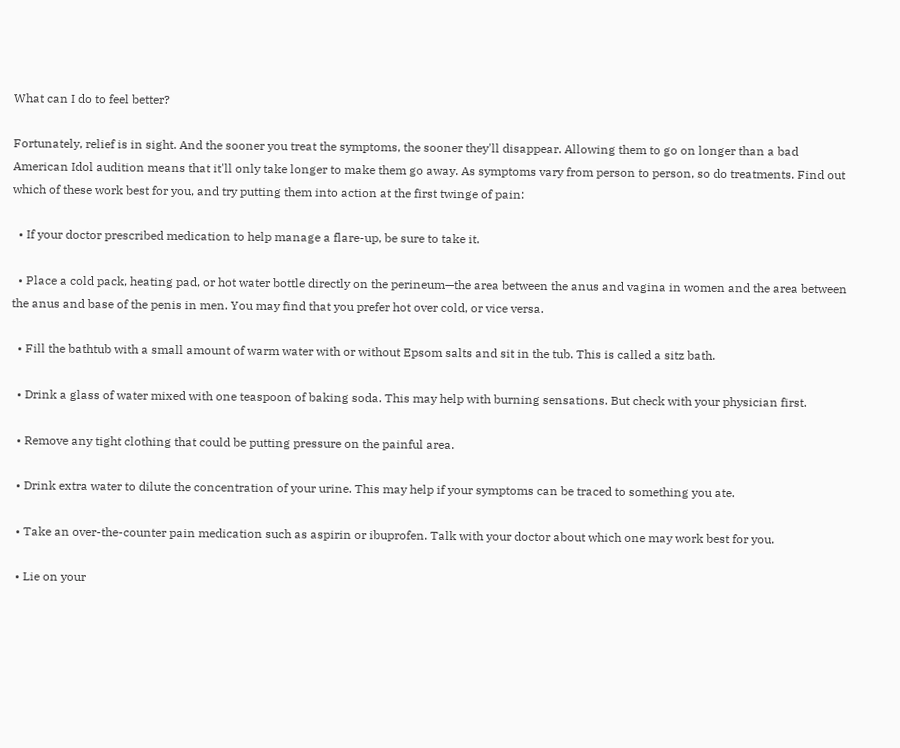What can I do to feel better?

Fortunately, relief is in sight. And the sooner you treat the symptoms, the sooner they'll disappear. Allowing them to go on longer than a bad American Idol audition means that it'll only take longer to make them go away. As symptoms vary from person to person, so do treatments. Find out which of these work best for you, and try putting them into action at the first twinge of pain:

  • If your doctor prescribed medication to help manage a flare-up, be sure to take it.

  • Place a cold pack, heating pad, or hot water bottle directly on the perineum—the area between the anus and vagina in women and the area between the anus and base of the penis in men. You may find that you prefer hot over cold, or vice versa.

  • Fill the bathtub with a small amount of warm water with or without Epsom salts and sit in the tub. This is called a sitz bath.

  • Drink a glass of water mixed with one teaspoon of baking soda. This may help with burning sensations. But check with your physician first.

  • Remove any tight clothing that could be putting pressure on the painful area.

  • Drink extra water to dilute the concentration of your urine. This may help if your symptoms can be traced to something you ate.

  • Take an over-the-counter pain medication such as aspirin or ibuprofen. Talk with your doctor about which one may work best for you.

  • Lie on your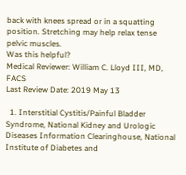back with knees spread or in a squatting position. Stretching may help relax tense pelvic muscles.
Was this helpful?
Medical Reviewer: William C. Lloyd III, MD, FACS
Last Review Date: 2019 May 13

  1. Interstitial Cystitis/Painful Bladder Syndrome, National Kidney and Urologic Diseases Information Clearinghouse, National Institute of Diabetes and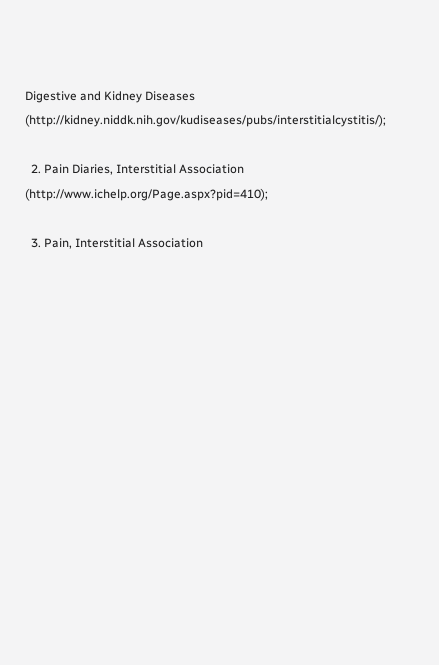Digestive and Kidney Diseases (http://kidney.niddk.nih.gov/kudiseases/pubs/interstitialcystitis/);

  2. Pain Diaries, Interstitial Association (http://www.ichelp.org/Page.aspx?pid=410);

  3. Pain, Interstitial Association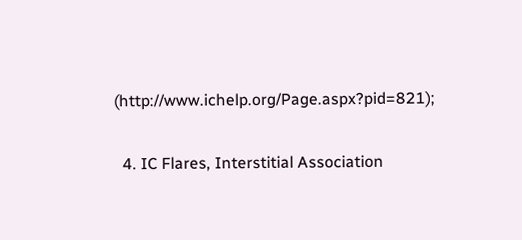(http://www.ichelp.org/Page.aspx?pid=821);

  4. IC Flares, Interstitial Association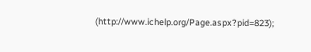(http://www.ichelp.org/Page.aspx?pid=823);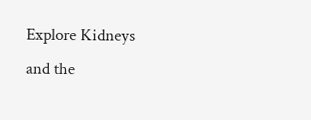Explore Kidneys and the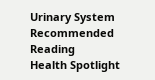Urinary System
Recommended Reading
Health Spotlight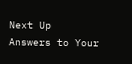Next Up
Answers to Your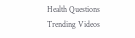Health Questions
Trending Videos